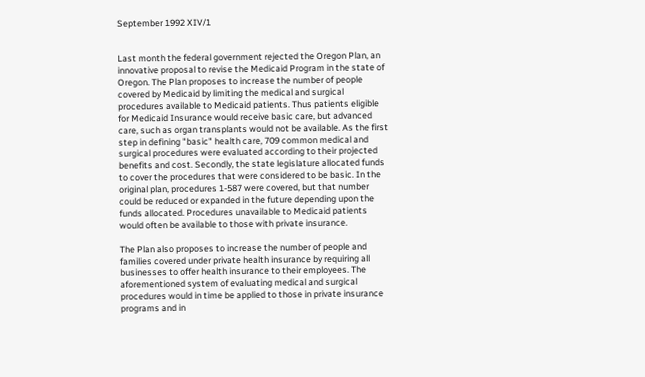September 1992 XIV/1


Last month the federal government rejected the Oregon Plan, an innovative proposal to revise the Medicaid Program in the state of Oregon. The Plan proposes to increase the number of people covered by Medicaid by limiting the medical and surgical procedures available to Medicaid patients. Thus patients eligible for Medicaid Insurance would receive basic care, but advanced care, such as organ transplants would not be available. As the first step in defining "basic" health care, 709 common medical and surgical procedures were evaluated according to their projected benefits and cost. Secondly, the state legislature allocated funds to cover the procedures that were considered to be basic. In the original plan, procedures 1-587 were covered, but that number could be reduced or expanded in the future depending upon the funds allocated. Procedures unavailable to Medicaid patients would often be available to those with private insurance.

The Plan also proposes to increase the number of people and families covered under private health insurance by requiring all businesses to offer health insurance to their employees. The aforementioned system of evaluating medical and surgical procedures would in time be applied to those in private insurance programs and in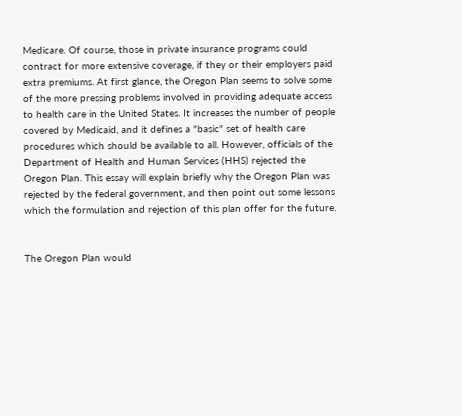Medicare. Of course, those in private insurance programs could contract for more extensive coverage, if they or their employers paid extra premiums. At first glance, the Oregon Plan seems to solve some of the more pressing problems involved in providing adequate access to health care in the United States. It increases the number of people covered by Medicaid, and it defines a "basic" set of health care procedures which should be available to all. However, officials of the Department of Health and Human Services (HHS) rejected the Oregon Plan. This essay will explain briefly why the Oregon Plan was rejected by the federal government, and then point out some lessons which the formulation and rejection of this plan offer for the future.


The Oregon Plan would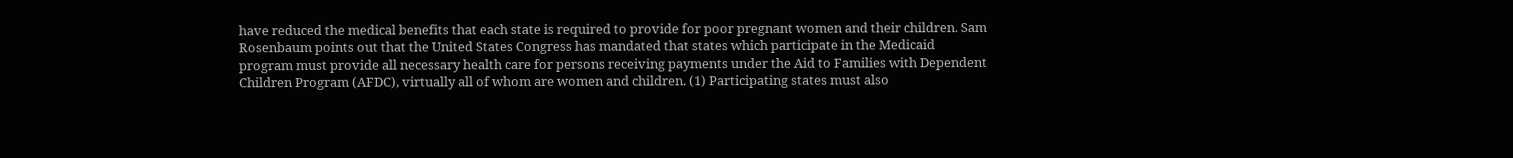have reduced the medical benefits that each state is required to provide for poor pregnant women and their children. Sam Rosenbaum points out that the United States Congress has mandated that states which participate in the Medicaid program must provide all necessary health care for persons receiving payments under the Aid to Families with Dependent Children Program (AFDC), virtually all of whom are women and children. (1) Participating states must also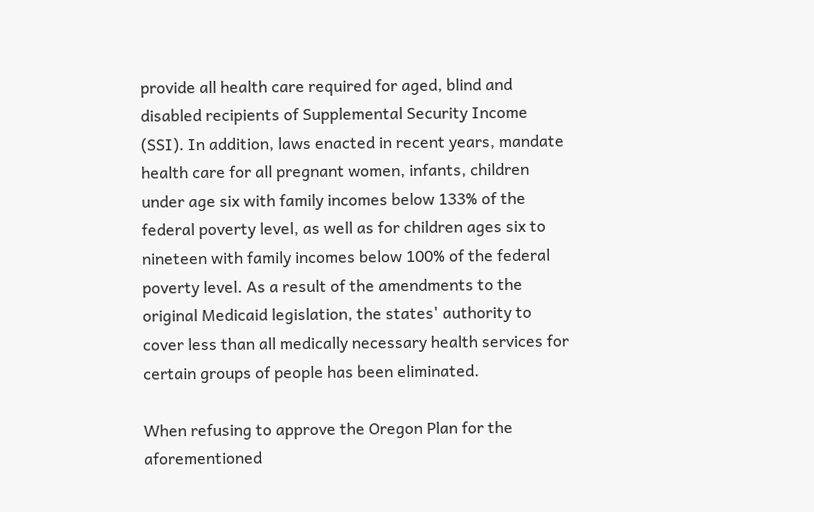provide all health care required for aged, blind and disabled recipients of Supplemental Security Income (SSI). In addition, laws enacted in recent years, mandate health care for all pregnant women, infants, children under age six with family incomes below 133% of the federal poverty level, as well as for children ages six to nineteen with family incomes below 100% of the federal poverty level. As a result of the amendments to the original Medicaid legislation, the states' authority to cover less than all medically necessary health services for certain groups of people has been eliminated.

When refusing to approve the Oregon Plan for the aforementioned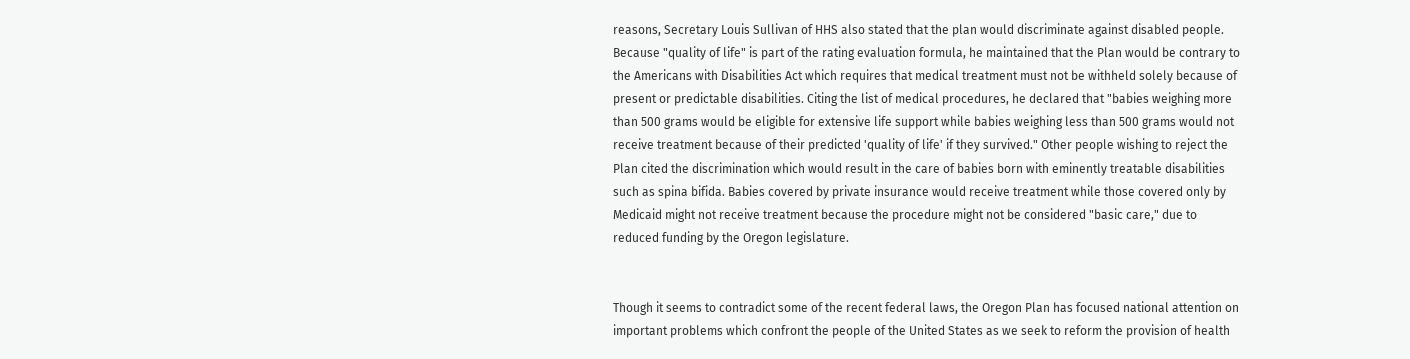reasons, Secretary Louis Sullivan of HHS also stated that the plan would discriminate against disabled people. Because "quality of life" is part of the rating evaluation formula, he maintained that the Plan would be contrary to the Americans with Disabilities Act which requires that medical treatment must not be withheld solely because of present or predictable disabilities. Citing the list of medical procedures, he declared that "babies weighing more than 500 grams would be eligible for extensive life support while babies weighing less than 500 grams would not receive treatment because of their predicted 'quality of life' if they survived." Other people wishing to reject the Plan cited the discrimination which would result in the care of babies born with eminently treatable disabilities such as spina bifida. Babies covered by private insurance would receive treatment while those covered only by Medicaid might not receive treatment because the procedure might not be considered "basic care," due to reduced funding by the Oregon legislature.


Though it seems to contradict some of the recent federal laws, the Oregon Plan has focused national attention on important problems which confront the people of the United States as we seek to reform the provision of health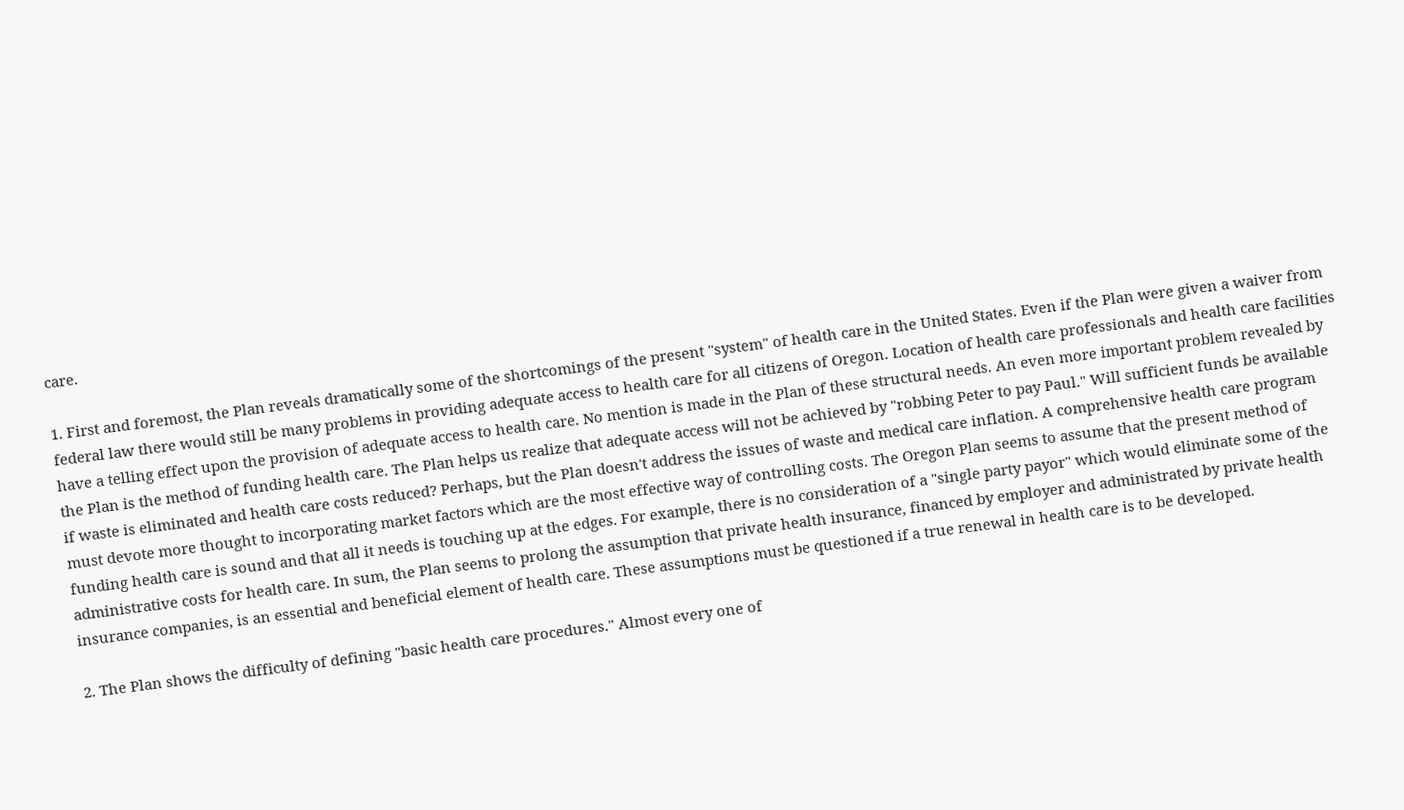care.

1. First and foremost, the Plan reveals dramatically some of the shortcomings of the present "system" of health care in the United States. Even if the Plan were given a waiver from federal law there would still be many problems in providing adequate access to health care for all citizens of Oregon. Location of health care professionals and health care facilities have a telling effect upon the provision of adequate access to health care. No mention is made in the Plan of these structural needs. An even more important problem revealed by the Plan is the method of funding health care. The Plan helps us realize that adequate access will not be achieved by "robbing Peter to pay Paul." Will sufficient funds be available if waste is eliminated and health care costs reduced? Perhaps, but the Plan doesn't address the issues of waste and medical care inflation. A comprehensive health care program must devote more thought to incorporating market factors which are the most effective way of controlling costs. The Oregon Plan seems to assume that the present method of funding health care is sound and that all it needs is touching up at the edges. For example, there is no consideration of a "single party payor" which would eliminate some of the administrative costs for health care. In sum, the Plan seems to prolong the assumption that private health insurance, financed by employer and administrated by private health insurance companies, is an essential and beneficial element of health care. These assumptions must be questioned if a true renewal in health care is to be developed.

2. The Plan shows the difficulty of defining "basic health care procedures." Almost every one of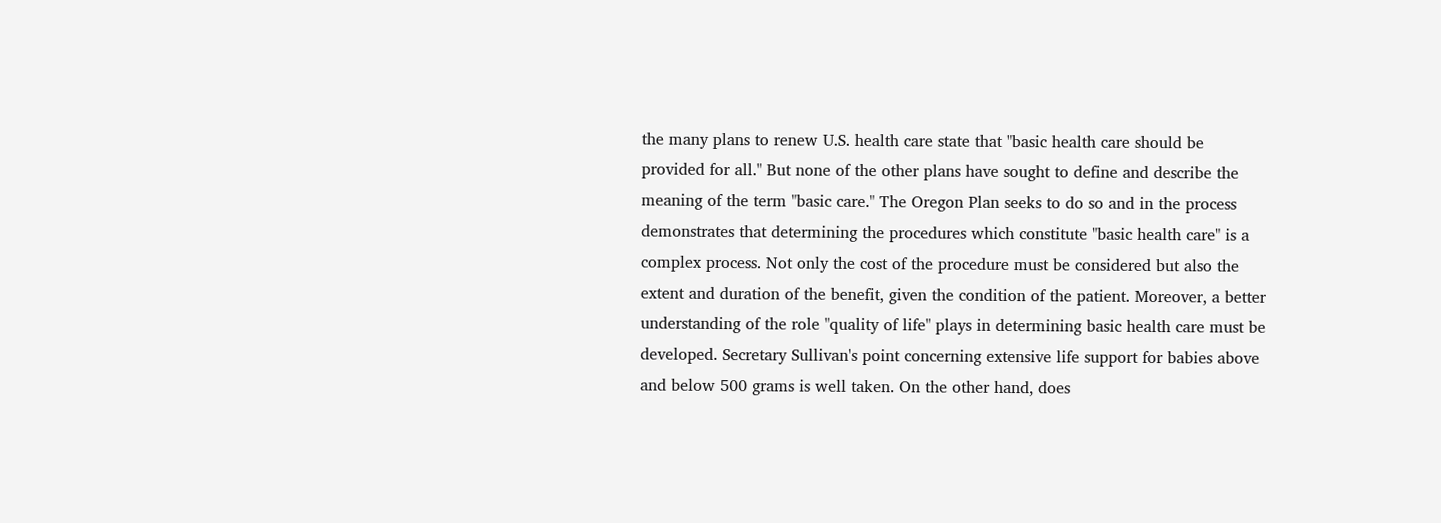the many plans to renew U.S. health care state that "basic health care should be provided for all." But none of the other plans have sought to define and describe the meaning of the term "basic care." The Oregon Plan seeks to do so and in the process demonstrates that determining the procedures which constitute "basic health care" is a complex process. Not only the cost of the procedure must be considered but also the extent and duration of the benefit, given the condition of the patient. Moreover, a better understanding of the role "quality of life" plays in determining basic health care must be developed. Secretary Sullivan's point concerning extensive life support for babies above and below 500 grams is well taken. On the other hand, does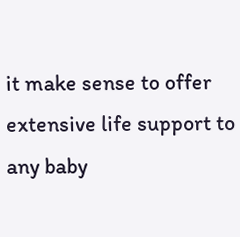it make sense to offer extensive life support to any baby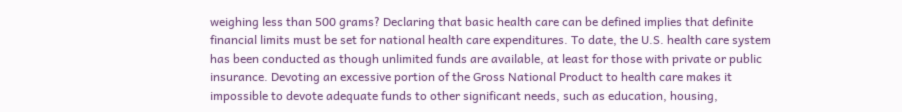weighing less than 500 grams? Declaring that basic health care can be defined implies that definite financial limits must be set for national health care expenditures. To date, the U.S. health care system has been conducted as though unlimited funds are available, at least for those with private or public insurance. Devoting an excessive portion of the Gross National Product to health care makes it impossible to devote adequate funds to other significant needs, such as education, housing,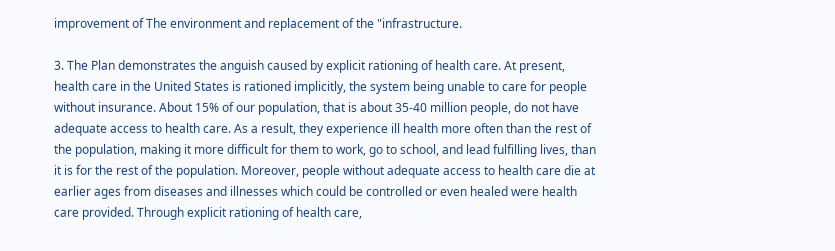improvement of The environment and replacement of the "infrastructure.

3. The Plan demonstrates the anguish caused by explicit rationing of health care. At present, health care in the United States is rationed implicitly, the system being unable to care for people without insurance. About 15% of our population, that is about 35-40 million people, do not have adequate access to health care. As a result, they experience ill health more often than the rest of the population, making it more difficult for them to work, go to school, and lead fulfilling lives, than it is for the rest of the population. Moreover, people without adequate access to health care die at earlier ages from diseases and illnesses which could be controlled or even healed were health care provided. Through explicit rationing of health care,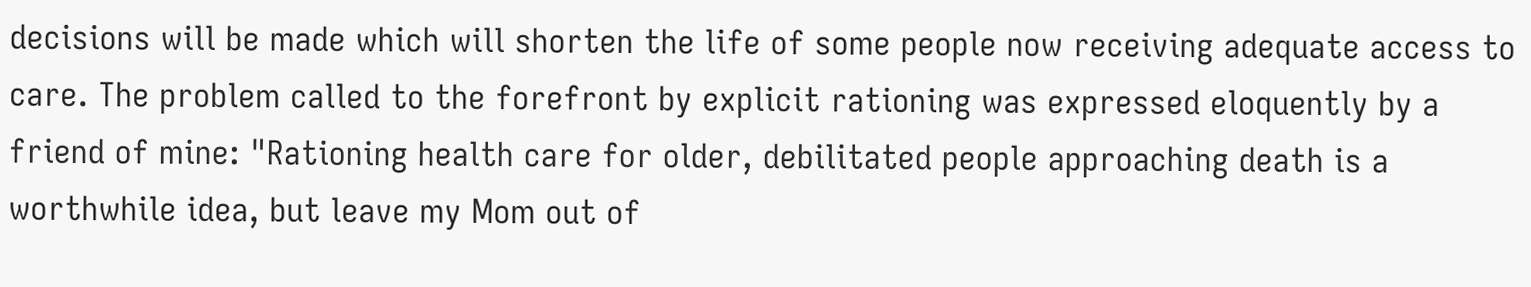decisions will be made which will shorten the life of some people now receiving adequate access to care. The problem called to the forefront by explicit rationing was expressed eloquently by a friend of mine: "Rationing health care for older, debilitated people approaching death is a worthwhile idea, but leave my Mom out of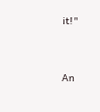it!"


An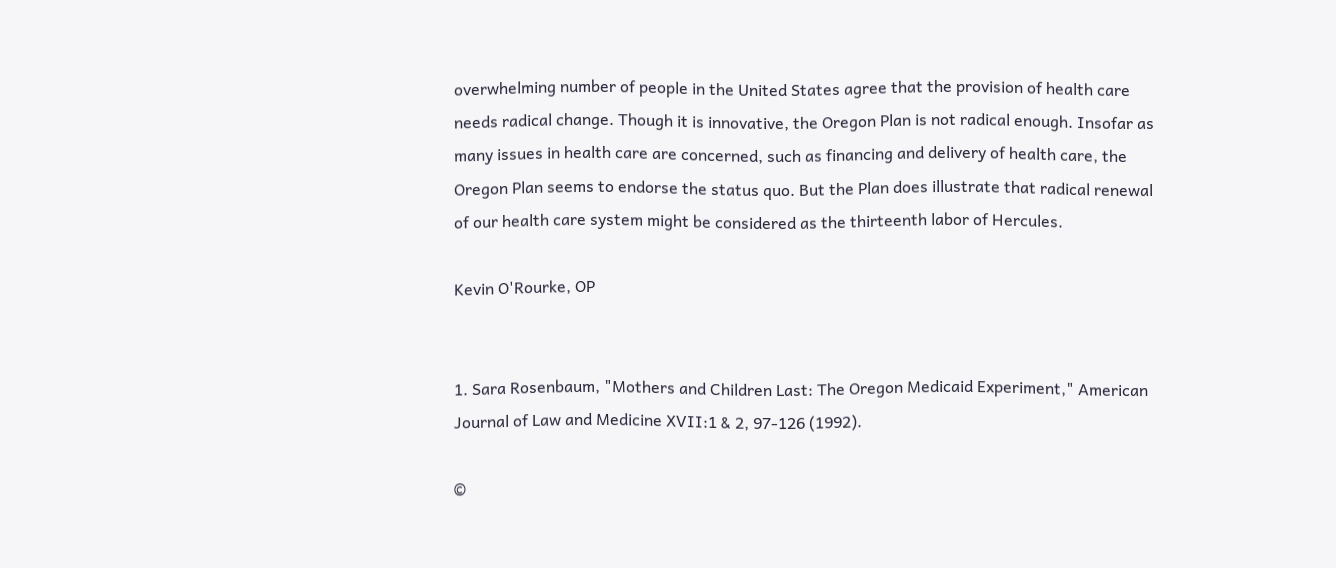overwhelming number of people in the United States agree that the provision of health care needs radical change. Though it is innovative, the Oregon Plan is not radical enough. Insofar as many issues in health care are concerned, such as financing and delivery of health care, the Oregon Plan seems to endorse the status quo. But the Plan does illustrate that radical renewal of our health care system might be considered as the thirteenth labor of Hercules.

Kevin O'Rourke, OP


1. Sara Rosenbaum, "Mothers and Children Last: The Oregon Medicaid Experiment," American Journal of Law and Medicine XVII:1 & 2, 97-126 (1992).

©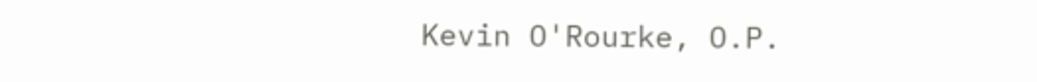Kevin O'Rourke, O.P.